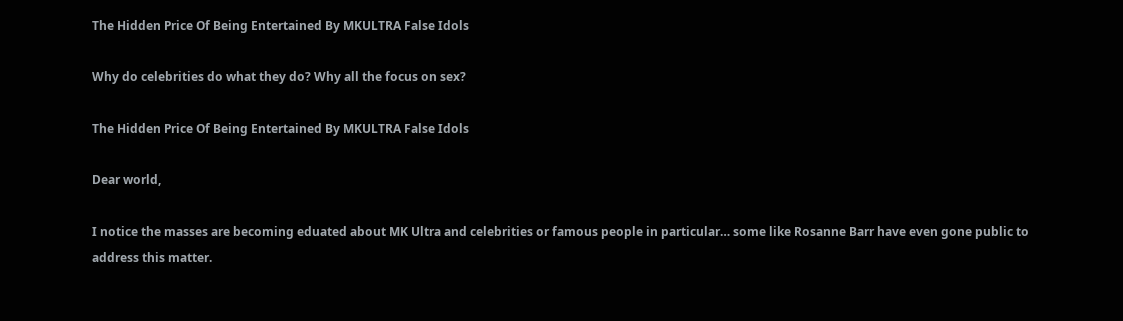The Hidden Price Of Being Entertained By MKULTRA False Idols

Why do celebrities do what they do? Why all the focus on sex?

The Hidden Price Of Being Entertained By MKULTRA False Idols

Dear world,

I notice the masses are becoming eduated about MK Ultra and celebrities or famous people in particular… some like Rosanne Barr have even gone public to address this matter.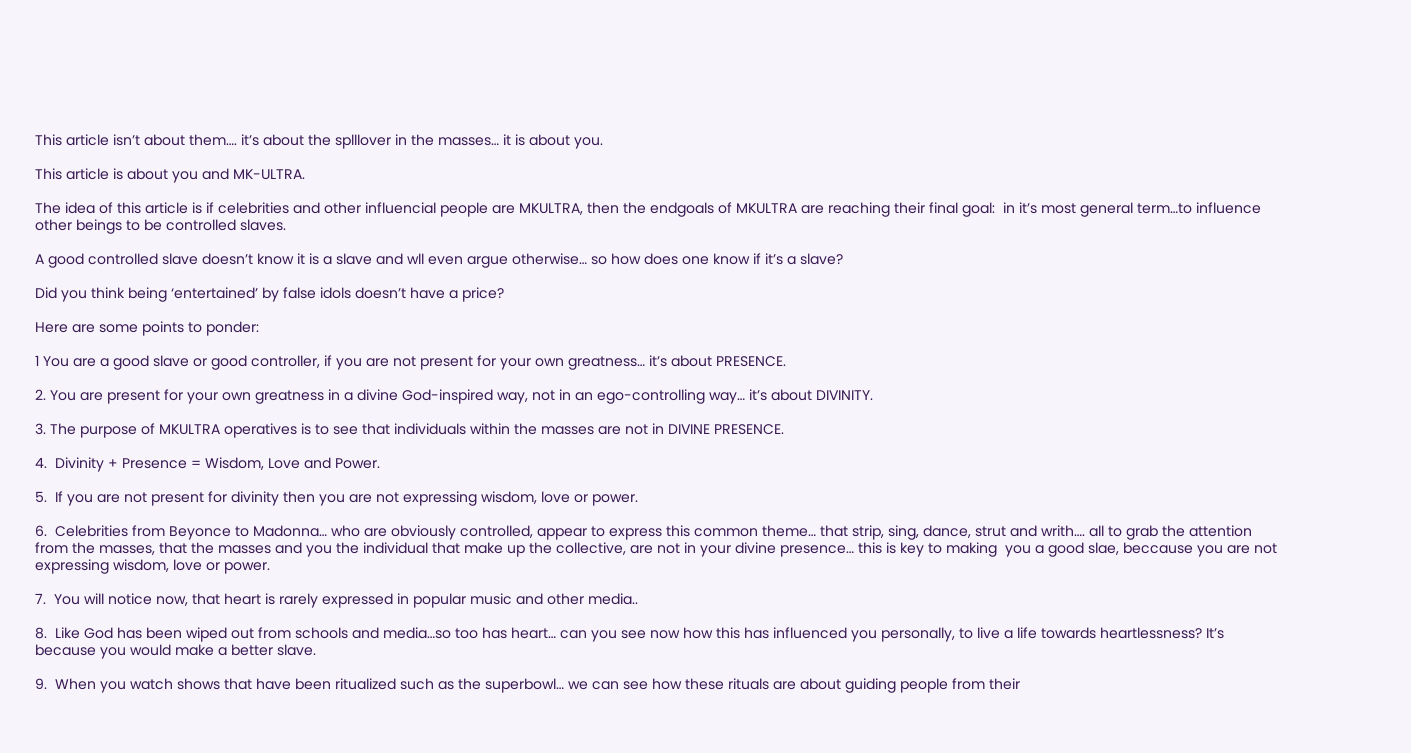This article isn’t about them…. it’s about the splllover in the masses… it is about you.

This article is about you and MK-ULTRA.

The idea of this article is if celebrities and other influencial people are MKULTRA, then the endgoals of MKULTRA are reaching their final goal:  in it’s most general term…to influence other beings to be controlled slaves.

A good controlled slave doesn’t know it is a slave and wll even argue otherwise… so how does one know if it’s a slave?

Did you think being ‘entertained’ by false idols doesn’t have a price?

Here are some points to ponder:

1 You are a good slave or good controller, if you are not present for your own greatness… it’s about PRESENCE.

2. You are present for your own greatness in a divine God-inspired way, not in an ego-controlling way… it’s about DIVINITY.

3. The purpose of MKULTRA operatives is to see that individuals within the masses are not in DIVINE PRESENCE.

4.  Divinity + Presence = Wisdom, Love and Power.

5.  If you are not present for divinity then you are not expressing wisdom, love or power.

6.  Celebrities from Beyonce to Madonna… who are obviously controlled, appear to express this common theme… that strip, sing, dance, strut and writh…. all to grab the attention from the masses, that the masses and you the individual that make up the collective, are not in your divine presence… this is key to making  you a good slae, beccause you are not expressing wisdom, love or power.

7.  You will notice now, that heart is rarely expressed in popular music and other media..

8.  Like God has been wiped out from schools and media…so too has heart… can you see now how this has influenced you personally, to live a life towards heartlessness? It’s because you would make a better slave.

9.  When you watch shows that have been ritualized such as the superbowl… we can see how these rituals are about guiding people from their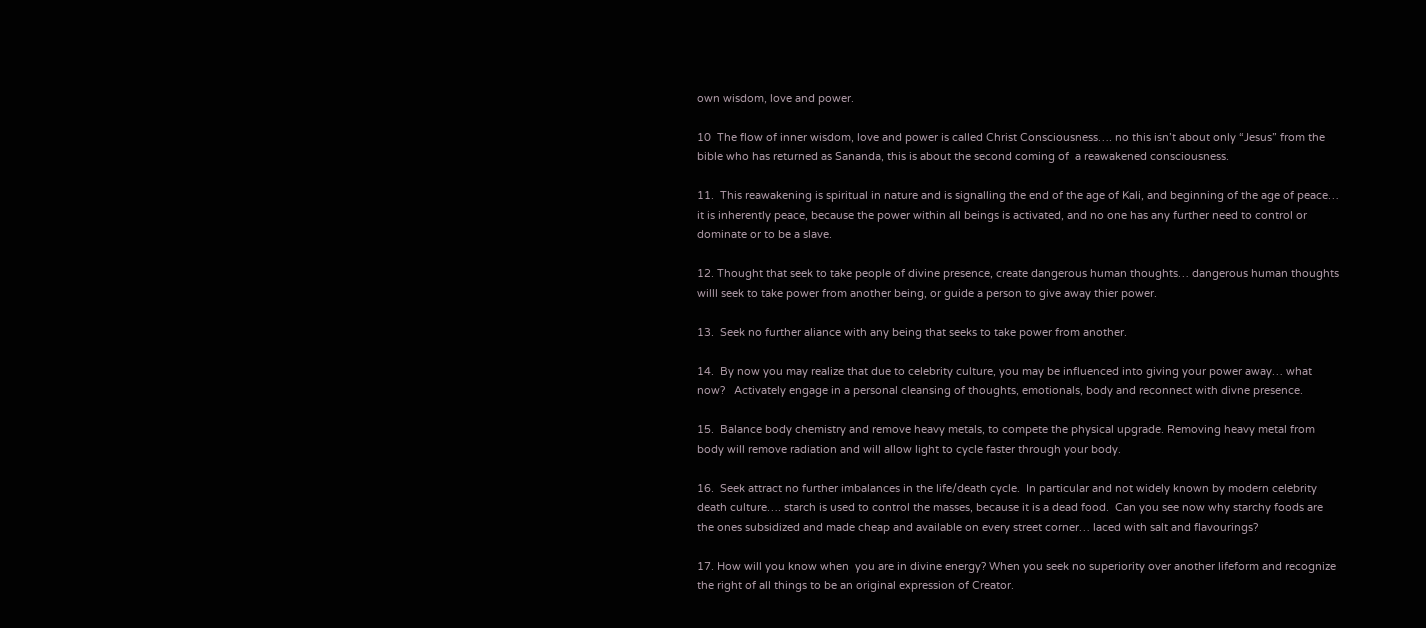own wisdom, love and power.

10  The flow of inner wisdom, love and power is called Christ Consciousness…. no this isn’t about only “Jesus” from the bible who has returned as Sananda, this is about the second coming of  a reawakened consciousness.

11.  This reawakening is spiritual in nature and is signalling the end of the age of Kali, and beginning of the age of peace… it is inherently peace, because the power within all beings is activated, and no one has any further need to control or dominate or to be a slave.

12. Thought that seek to take people of divine presence, create dangerous human thoughts… dangerous human thoughts willl seek to take power from another being, or guide a person to give away thier power.

13.  Seek no further aliance with any being that seeks to take power from another.

14.  By now you may realize that due to celebrity culture, you may be influenced into giving your power away… what now?   Activately engage in a personal cleansing of thoughts, emotionals, body and reconnect with divne presence.

15.  Balance body chemistry and remove heavy metals, to compete the physical upgrade. Removing heavy metal from body will remove radiation and will allow light to cycle faster through your body.

16.  Seek attract no further imbalances in the life/death cycle.  In particular and not widely known by modern celebrity death culture…. starch is used to control the masses, because it is a dead food.  Can you see now why starchy foods are the ones subsidized and made cheap and available on every street corner… laced with salt and flavourings?

17. How will you know when  you are in divine energy? When you seek no superiority over another lifeform and recognize the right of all things to be an original expression of Creator.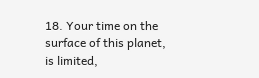18. Your time on the surface of this planet, is limited,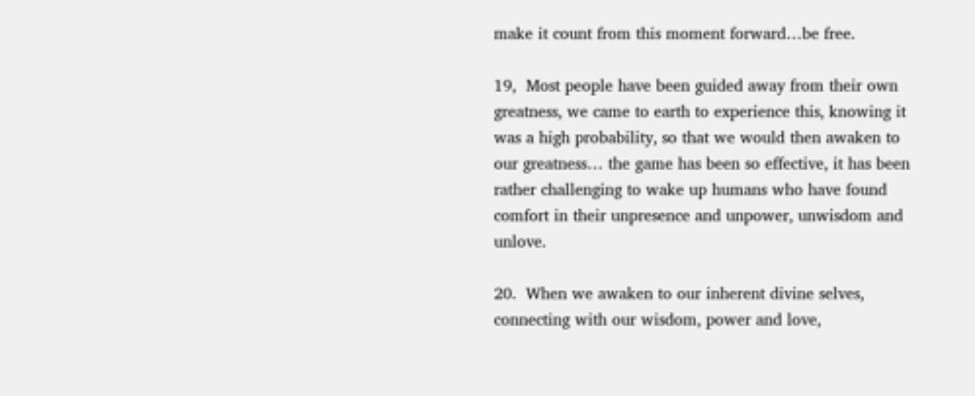make it count from this moment forward…be free.

19,  Most people have been guided away from their own greatness, we came to earth to experience this, knowing it was a high probability, so that we would then awaken to our greatness… the game has been so effective, it has been rather challenging to wake up humans who have found comfort in their unpresence and unpower, unwisdom and unlove.

20.  When we awaken to our inherent divine selves, connecting with our wisdom, power and love,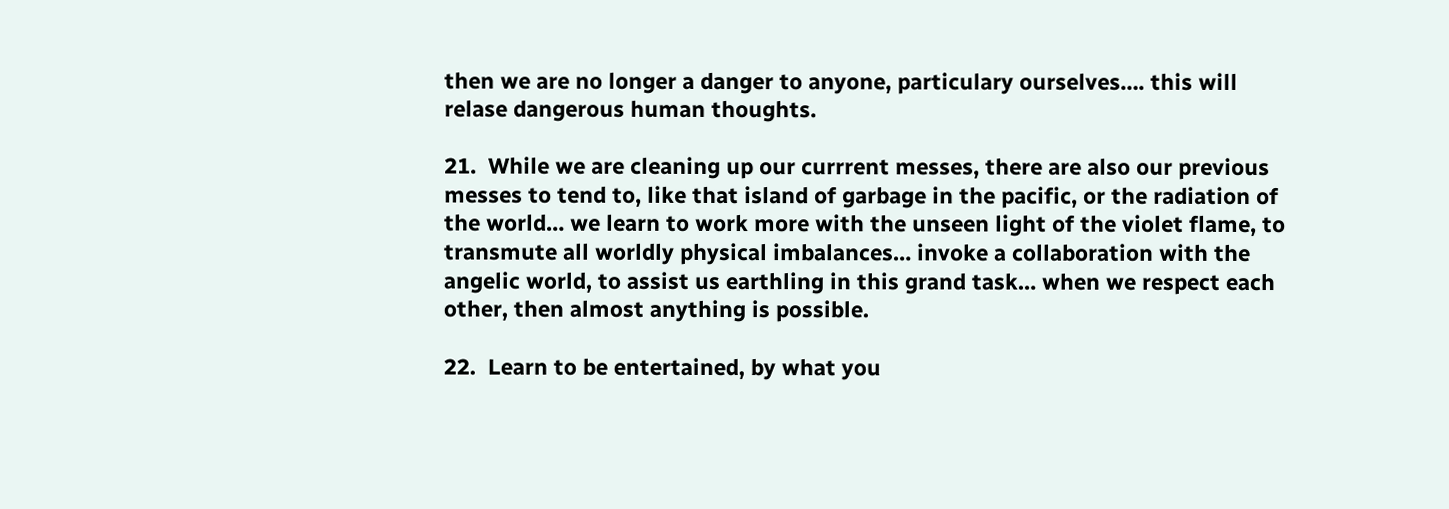then we are no longer a danger to anyone, particulary ourselves…. this will relase dangerous human thoughts.

21.  While we are cleaning up our currrent messes, there are also our previous messes to tend to, like that island of garbage in the pacific, or the radiation of the world… we learn to work more with the unseen light of the violet flame, to transmute all worldly physical imbalances… invoke a collaboration with the angelic world, to assist us earthling in this grand task… when we respect each other, then almost anything is possible.

22.  Learn to be entertained, by what you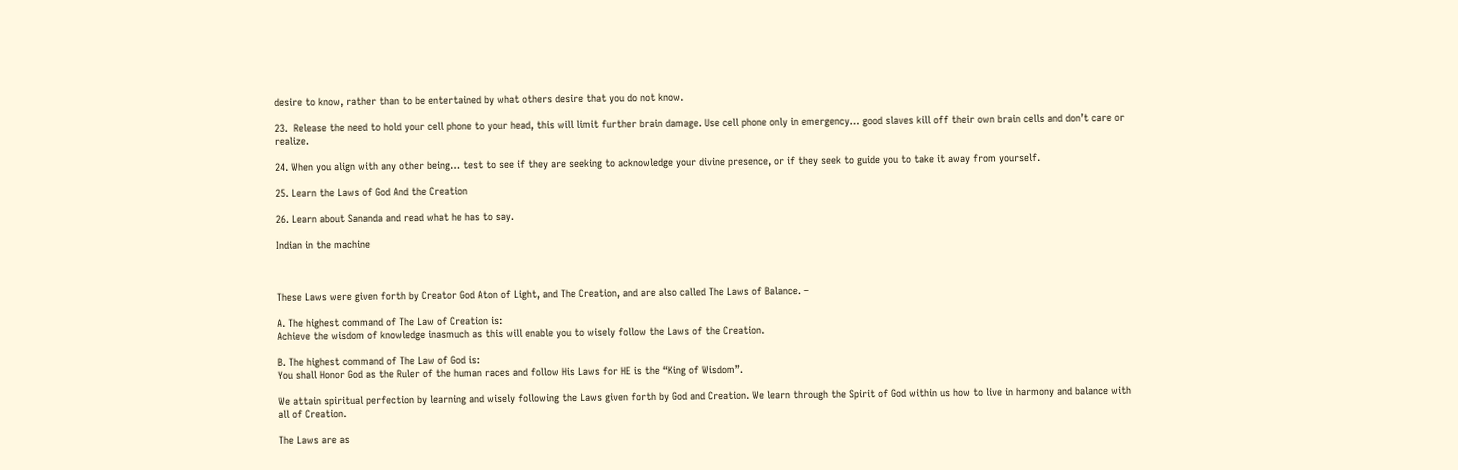desire to know, rather than to be entertained by what others desire that you do not know.

23.  Release the need to hold your cell phone to your head, this will limit further brain damage. Use cell phone only in emergency… good slaves kill off their own brain cells and don’t care or realize.

24. When you align with any other being… test to see if they are seeking to acknowledge your divine presence, or if they seek to guide you to take it away from yourself.

25. Learn the Laws of God And the Creation

26. Learn about Sananda and read what he has to say.

Indian in the machine



These Laws were given forth by Creator God Aton of Light, and The Creation, and are also called The Laws of Balance. –

A. The highest command of The Law of Creation is:
Achieve the wisdom of knowledge inasmuch as this will enable you to wisely follow the Laws of the Creation.

B. The highest command of The Law of God is:
You shall Honor God as the Ruler of the human races and follow His Laws for HE is the “King of Wisdom”.

We attain spiritual perfection by learning and wisely following the Laws given forth by God and Creation. We learn through the Spirit of God within us how to live in harmony and balance with all of Creation.

The Laws are as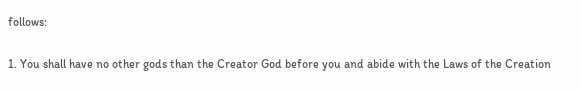follows:

1. You shall have no other gods than the Creator God before you and abide with the Laws of the Creation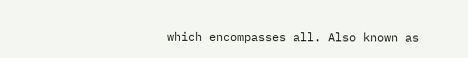which encompasses all. Also known as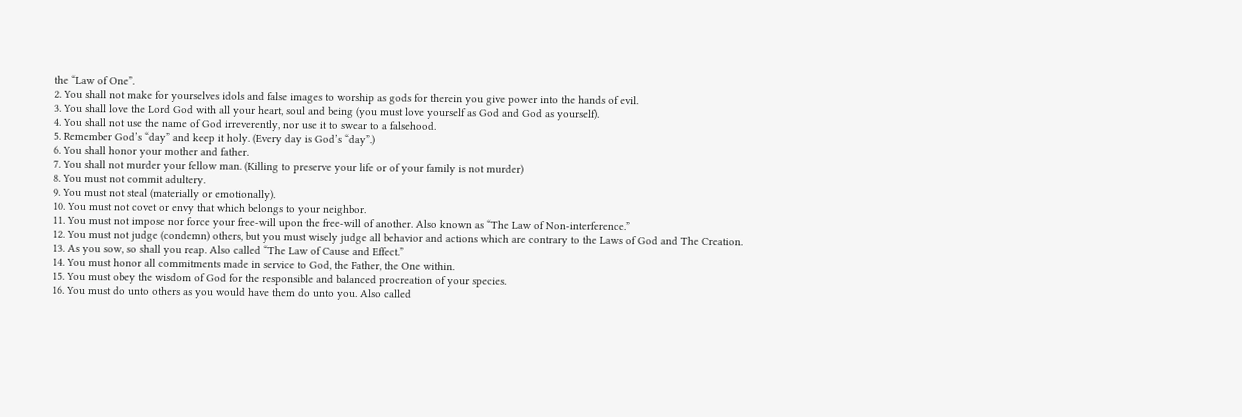the “Law of One”.
2. You shall not make for yourselves idols and false images to worship as gods for therein you give power into the hands of evil.
3. You shall love the Lord God with all your heart, soul and being (you must love yourself as God and God as yourself).
4. You shall not use the name of God irreverently, nor use it to swear to a falsehood.
5. Remember God’s “day” and keep it holy. (Every day is God’s “day”.)
6. You shall honor your mother and father.
7. You shall not murder your fellow man. (Killing to preserve your life or of your family is not murder)
8. You must not commit adultery.
9. You must not steal (materially or emotionally).
10. You must not covet or envy that which belongs to your neighbor.
11. You must not impose nor force your free-will upon the free-will of another. Also known as “The Law of Non-interference.”
12. You must not judge (condemn) others, but you must wisely judge all behavior and actions which are contrary to the Laws of God and The Creation.
13. As you sow, so shall you reap. Also called “The Law of Cause and Effect.”
14. You must honor all commitments made in service to God, the Father, the One within.
15. You must obey the wisdom of God for the responsible and balanced procreation of your species.
16. You must do unto others as you would have them do unto you. Also called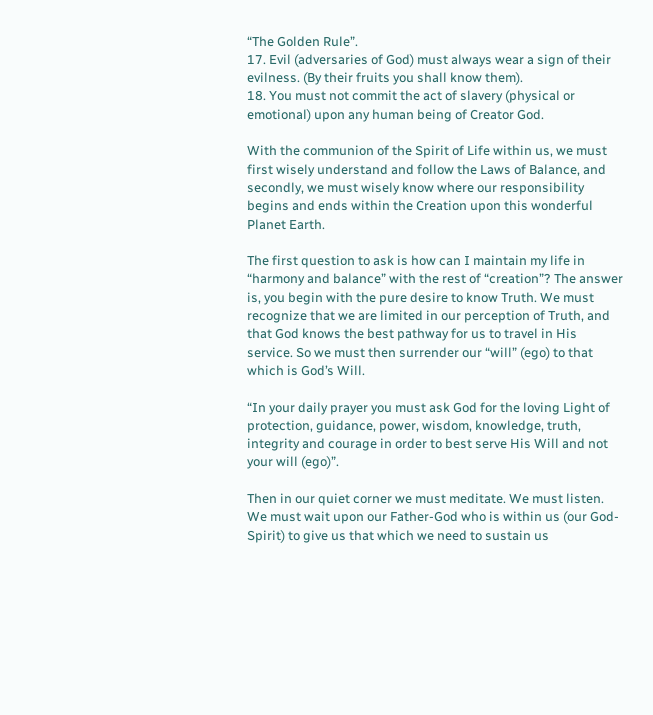“The Golden Rule”.
17. Evil (adversaries of God) must always wear a sign of their evilness. (By their fruits you shall know them).
18. You must not commit the act of slavery (physical or emotional) upon any human being of Creator God.

With the communion of the Spirit of Life within us, we must first wisely understand and follow the Laws of Balance, and secondly, we must wisely know where our responsibility begins and ends within the Creation upon this wonderful Planet Earth.

The first question to ask is how can I maintain my life in “harmony and balance” with the rest of “creation”? The answer is, you begin with the pure desire to know Truth. We must recognize that we are limited in our perception of Truth, and that God knows the best pathway for us to travel in His service. So we must then surrender our “will” (ego) to that which is God’s Will.

“In your daily prayer you must ask God for the loving Light of protection, guidance, power, wisdom, knowledge, truth, integrity and courage in order to best serve His Will and not your will (ego)”.

Then in our quiet corner we must meditate. We must listen. We must wait upon our Father-God who is within us (our God-Spirit) to give us that which we need to sustain us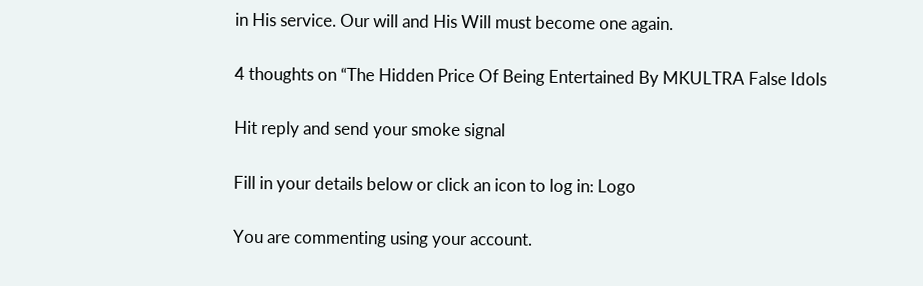in His service. Our will and His Will must become one again.

4 thoughts on “The Hidden Price Of Being Entertained By MKULTRA False Idols

Hit reply and send your smoke signal

Fill in your details below or click an icon to log in: Logo

You are commenting using your account.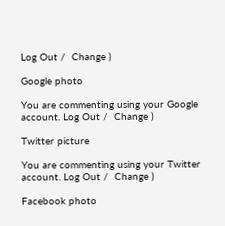Log Out /  Change )

Google photo

You are commenting using your Google account. Log Out /  Change )

Twitter picture

You are commenting using your Twitter account. Log Out /  Change )

Facebook photo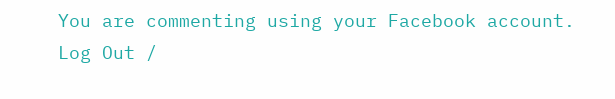You are commenting using your Facebook account. Log Out /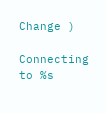Change )

Connecting to %s